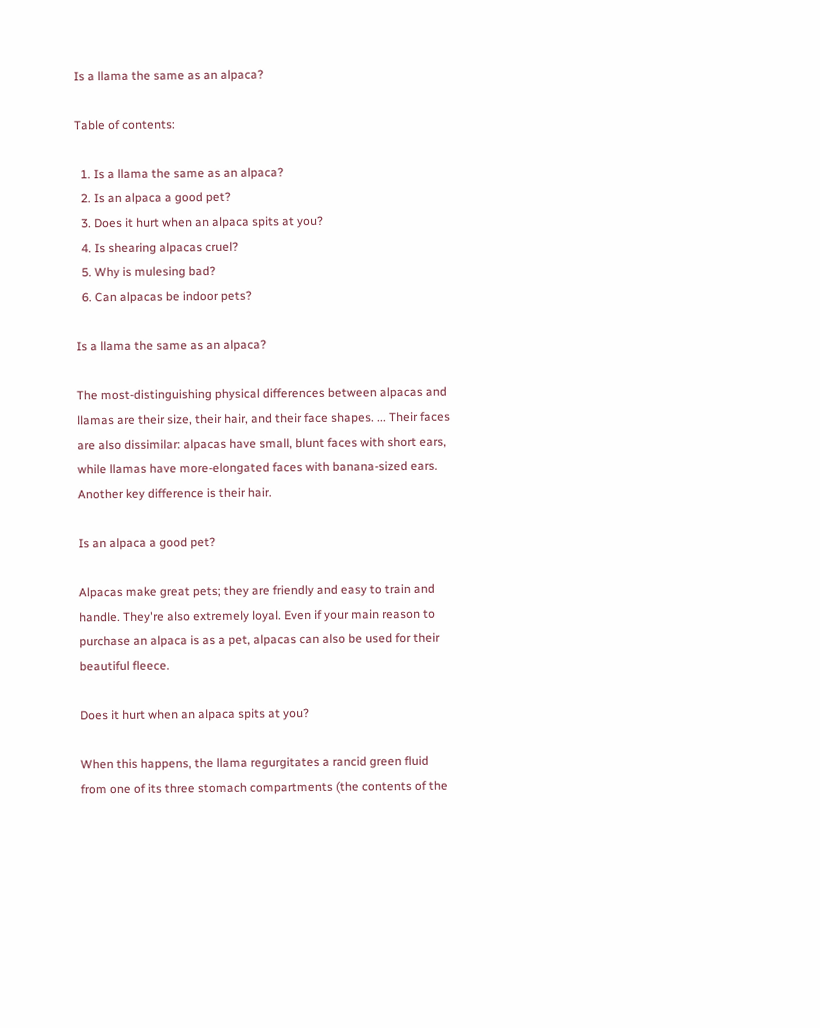Is a llama the same as an alpaca?

Table of contents:

  1. Is a llama the same as an alpaca?
  2. Is an alpaca a good pet?
  3. Does it hurt when an alpaca spits at you?
  4. Is shearing alpacas cruel?
  5. Why is mulesing bad?
  6. Can alpacas be indoor pets?

Is a llama the same as an alpaca?

The most-distinguishing physical differences between alpacas and llamas are their size, their hair, and their face shapes. ... Their faces are also dissimilar: alpacas have small, blunt faces with short ears, while llamas have more-elongated faces with banana-sized ears. Another key difference is their hair.

Is an alpaca a good pet?

Alpacas make great pets; they are friendly and easy to train and handle. They're also extremely loyal. Even if your main reason to purchase an alpaca is as a pet, alpacas can also be used for their beautiful fleece.

Does it hurt when an alpaca spits at you?

When this happens, the llama regurgitates a rancid green fluid from one of its three stomach compartments (the contents of the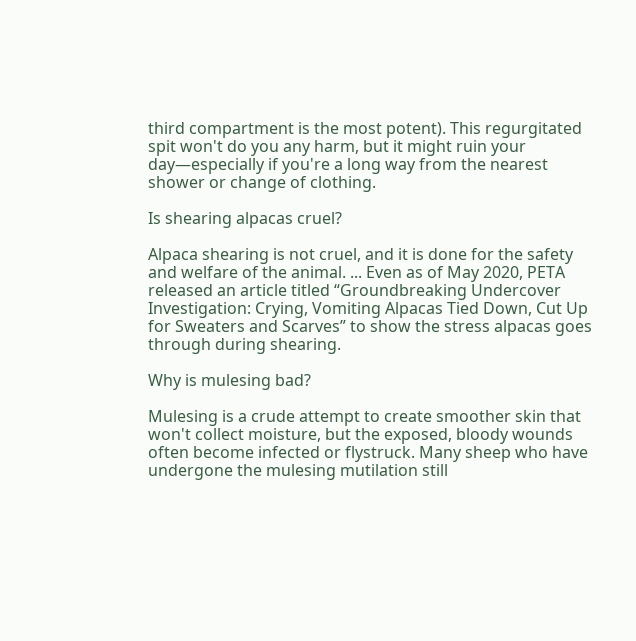third compartment is the most potent). This regurgitated spit won't do you any harm, but it might ruin your day—especially if you're a long way from the nearest shower or change of clothing.

Is shearing alpacas cruel?

Alpaca shearing is not cruel, and it is done for the safety and welfare of the animal. ... Even as of May 2020, PETA released an article titled “Groundbreaking Undercover Investigation: Crying, Vomiting Alpacas Tied Down, Cut Up for Sweaters and Scarves” to show the stress alpacas goes through during shearing.

Why is mulesing bad?

Mulesing is a crude attempt to create smoother skin that won't collect moisture, but the exposed, bloody wounds often become infected or flystruck. Many sheep who have undergone the mulesing mutilation still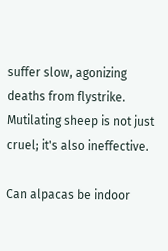suffer slow, agonizing deaths from flystrike. Mutilating sheep is not just cruel; it's also ineffective.

Can alpacas be indoor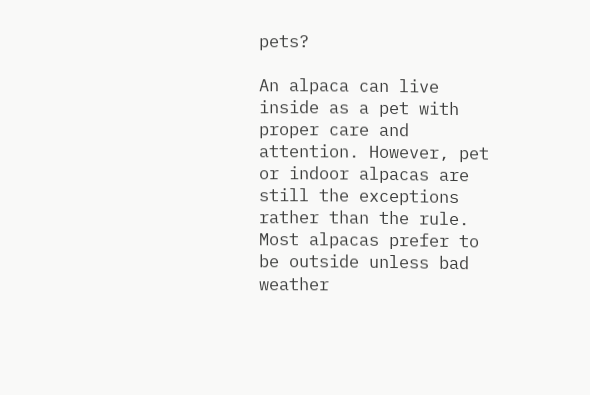pets?

An alpaca can live inside as a pet with proper care and attention. However, pet or indoor alpacas are still the exceptions rather than the rule. Most alpacas prefer to be outside unless bad weather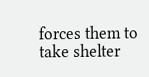forces them to take shelter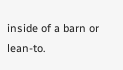inside of a barn or lean-to.